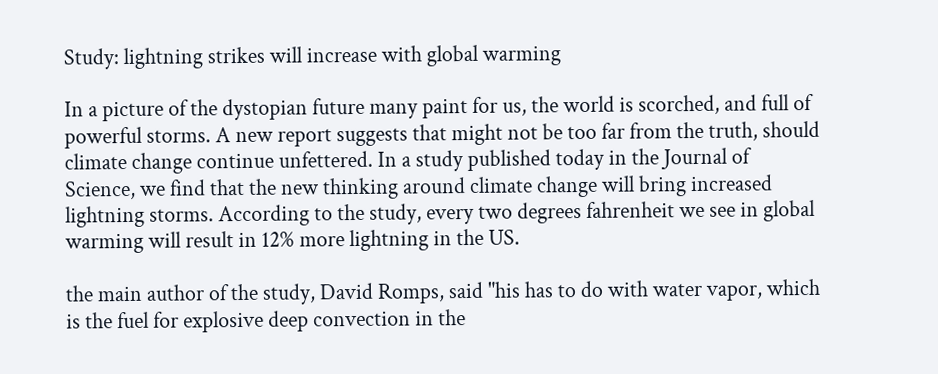Study: lightning strikes will increase with global warming

In a picture of the dystopian future many paint for us, the world is scorched, and full of powerful storms. A new report suggests that might not be too far from the truth, should climate change continue unfettered. In a study published today in the Journal of Science, we find that the new thinking around climate change will bring increased lightning storms. According to the study, every two degrees fahrenheit we see in global warming will result in 12% more lightning in the US.

the main author of the study, David Romps, said "his has to do with water vapor, which is the fuel for explosive deep convection in the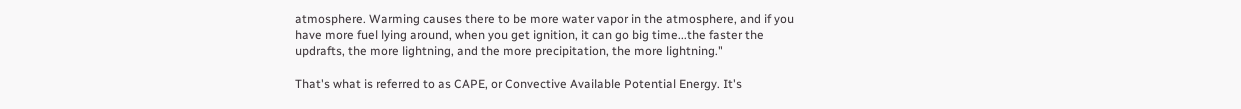atmosphere. Warming causes there to be more water vapor in the atmosphere, and if you have more fuel lying around, when you get ignition, it can go big time...the faster the updrafts, the more lightning, and the more precipitation, the more lightning."

That's what is referred to as CAPE, or Convective Available Potential Energy. It's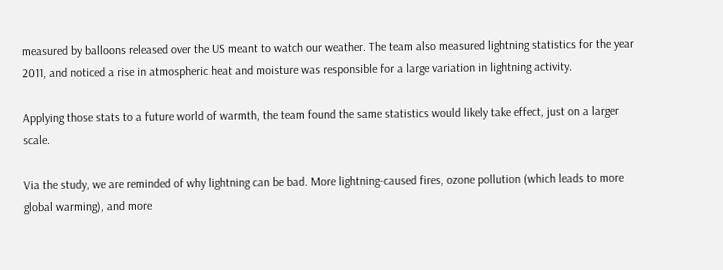measured by balloons released over the US meant to watch our weather. The team also measured lightning statistics for the year 2011, and noticed a rise in atmospheric heat and moisture was responsible for a large variation in lightning activity.

Applying those stats to a future world of warmth, the team found the same statistics would likely take effect, just on a larger scale.

Via the study, we are reminded of why lightning can be bad. More lightning-caused fires, ozone pollution (which leads to more global warming), and more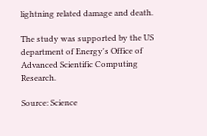lightning related damage and death.

The study was supported by the US department of Energy's Office of Advanced Scientific Computing Research.

Source: Science